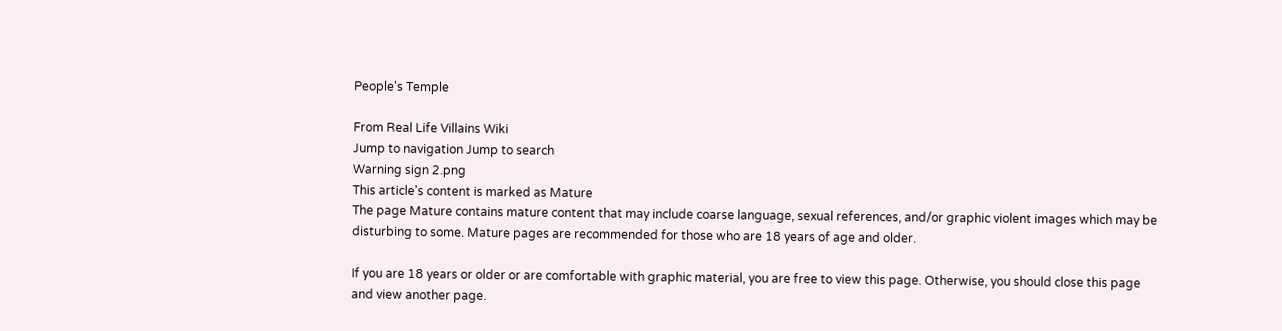People's Temple

From Real Life Villains Wiki
Jump to navigation Jump to search
Warning sign 2.png
This article's content is marked as Mature
The page Mature contains mature content that may include coarse language, sexual references, and/or graphic violent images which may be disturbing to some. Mature pages are recommended for those who are 18 years of age and older.

If you are 18 years or older or are comfortable with graphic material, you are free to view this page. Otherwise, you should close this page and view another page.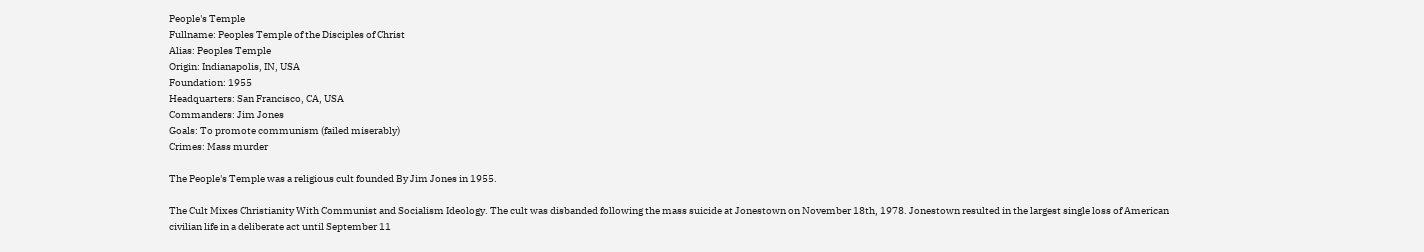People's Temple
Fullname: Peoples Temple of the Disciples of Christ
Alias: Peoples Temple
Origin: Indianapolis, IN, USA
Foundation: 1955
Headquarters: San Francisco, CA, USA
Commanders: Jim Jones
Goals: To promote communism (failed miserably)
Crimes: Mass murder

The People's Temple was a religious cult founded By Jim Jones in 1955.

The Cult Mixes Christianity With Communist and Socialism Ideology. The cult was disbanded following the mass suicide at Jonestown on November 18th, 1978. Jonestown resulted in the largest single loss of American civilian life in a deliberate act until September 11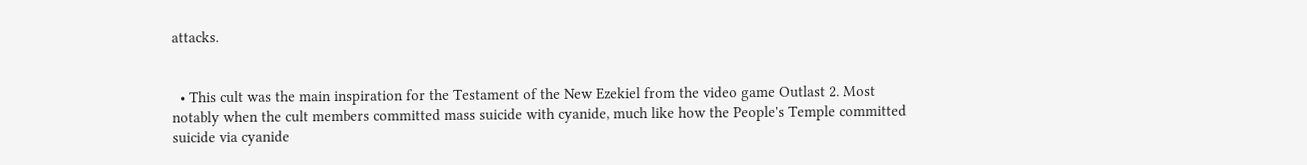attacks.


  • This cult was the main inspiration for the Testament of the New Ezekiel from the video game Outlast 2. Most notably when the cult members committed mass suicide with cyanide, much like how the People's Temple committed suicide via cyanide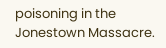poisoning in the Jonestown Massacre.